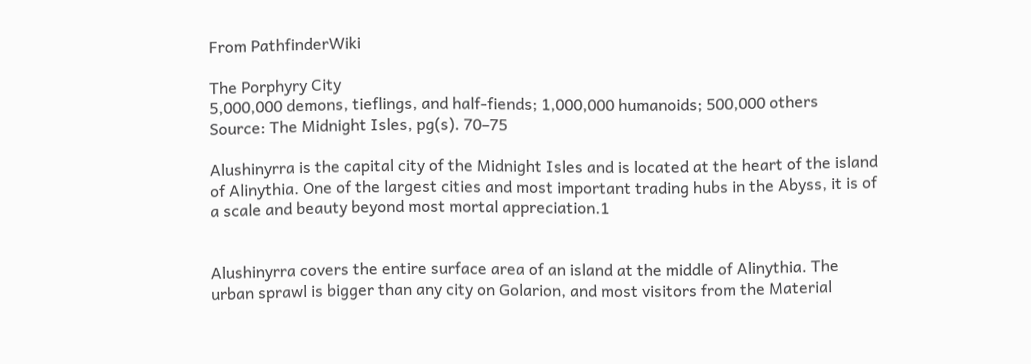From PathfinderWiki

The Porphyry City
5,000,000 demons, tieflings, and half-fiends; 1,000,000 humanoids; 500,000 others
Source: The Midnight Isles, pg(s). 70–75

Alushinyrra is the capital city of the Midnight Isles and is located at the heart of the island of Alinythia. One of the largest cities and most important trading hubs in the Abyss, it is of a scale and beauty beyond most mortal appreciation.1


Alushinyrra covers the entire surface area of an island at the middle of Alinythia. The urban sprawl is bigger than any city on Golarion, and most visitors from the Material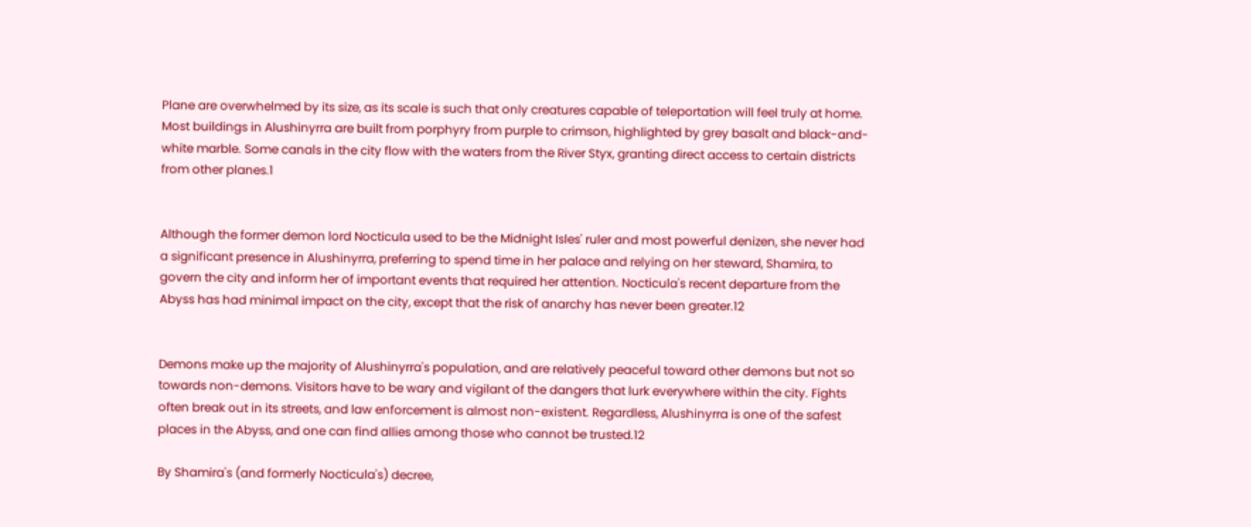Plane are overwhelmed by its size, as its scale is such that only creatures capable of teleportation will feel truly at home. Most buildings in Alushinyrra are built from porphyry from purple to crimson, highlighted by grey basalt and black-and-white marble. Some canals in the city flow with the waters from the River Styx, granting direct access to certain districts from other planes.1


Although the former demon lord Nocticula used to be the Midnight Isles' ruler and most powerful denizen, she never had a significant presence in Alushinyrra, preferring to spend time in her palace and relying on her steward, Shamira, to govern the city and inform her of important events that required her attention. Nocticula's recent departure from the Abyss has had minimal impact on the city, except that the risk of anarchy has never been greater.12


Demons make up the majority of Alushinyrra's population, and are relatively peaceful toward other demons but not so towards non-demons. Visitors have to be wary and vigilant of the dangers that lurk everywhere within the city. Fights often break out in its streets, and law enforcement is almost non-existent. Regardless, Alushinyrra is one of the safest places in the Abyss, and one can find allies among those who cannot be trusted.12

By Shamira's (and formerly Nocticula's) decree,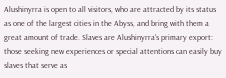Alushinyrra is open to all visitors, who are attracted by its status as one of the largest cities in the Abyss, and bring with them a great amount of trade. Slaves are Alushinyrra's primary export: those seeking new experiences or special attentions can easily buy slaves that serve as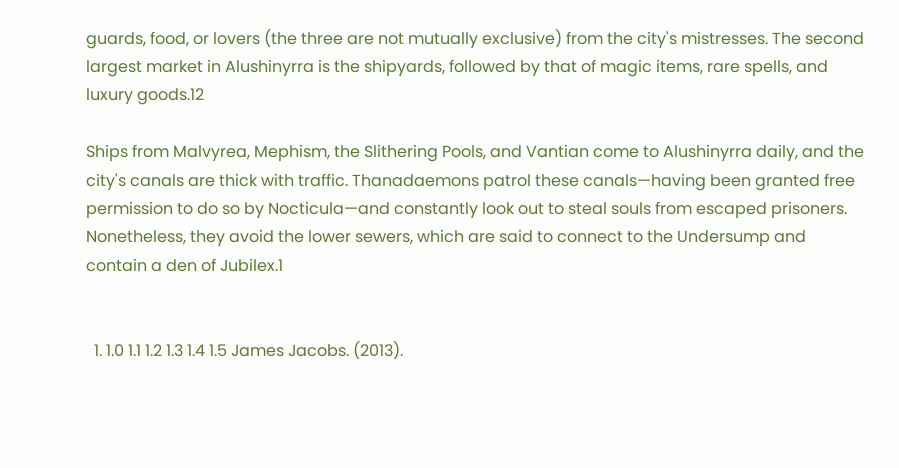guards, food, or lovers (the three are not mutually exclusive) from the city's mistresses. The second largest market in Alushinyrra is the shipyards, followed by that of magic items, rare spells, and luxury goods.12

Ships from Malvyrea, Mephism, the Slithering Pools, and Vantian come to Alushinyrra daily, and the city's canals are thick with traffic. Thanadaemons patrol these canals—having been granted free permission to do so by Nocticula—and constantly look out to steal souls from escaped prisoners. Nonetheless, they avoid the lower sewers, which are said to connect to the Undersump and contain a den of Jubilex.1


  1. 1.0 1.1 1.2 1.3 1.4 1.5 James Jacobs. (2013).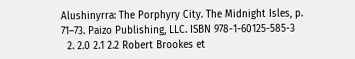Alushinyrra: The Porphyry City. The Midnight Isles, p. 71–73. Paizo Publishing, LLC. ISBN 978-1-60125-585-3
  2. 2.0 2.1 2.2 Robert Brookes et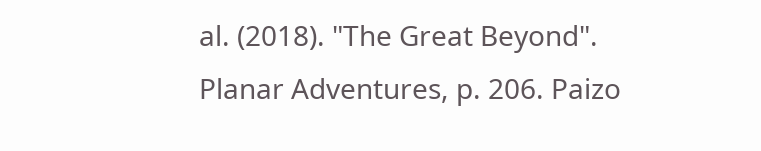al. (2018). "The Great Beyond". Planar Adventures, p. 206. Paizo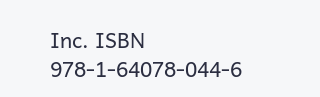Inc. ISBN 978-1-64078-044-6